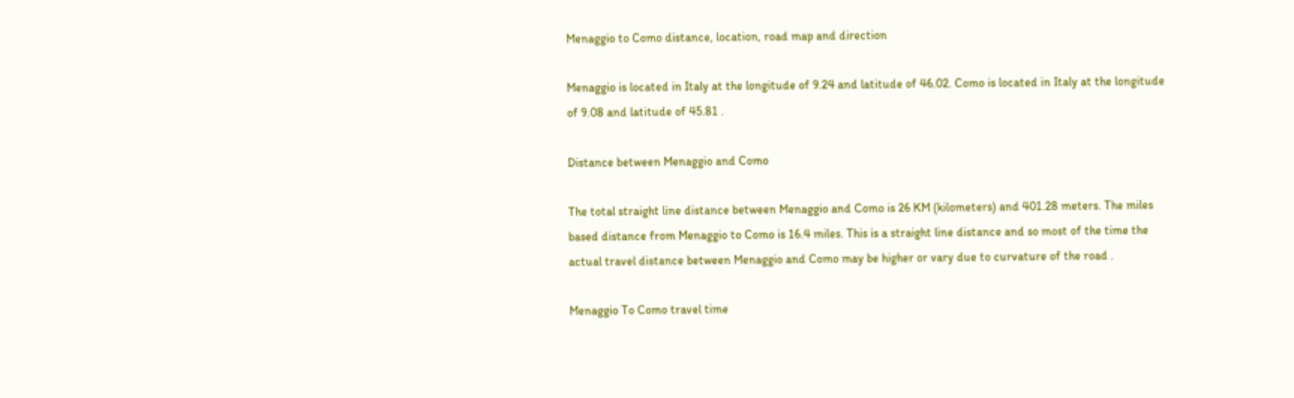Menaggio to Como distance, location, road map and direction

Menaggio is located in Italy at the longitude of 9.24 and latitude of 46.02. Como is located in Italy at the longitude of 9.08 and latitude of 45.81 .

Distance between Menaggio and Como

The total straight line distance between Menaggio and Como is 26 KM (kilometers) and 401.28 meters. The miles based distance from Menaggio to Como is 16.4 miles. This is a straight line distance and so most of the time the actual travel distance between Menaggio and Como may be higher or vary due to curvature of the road .

Menaggio To Como travel time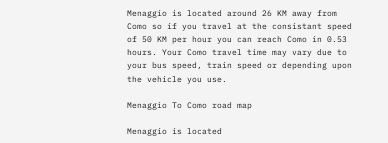Menaggio is located around 26 KM away from Como so if you travel at the consistant speed of 50 KM per hour you can reach Como in 0.53 hours. Your Como travel time may vary due to your bus speed, train speed or depending upon the vehicle you use.

Menaggio To Como road map

Menaggio is located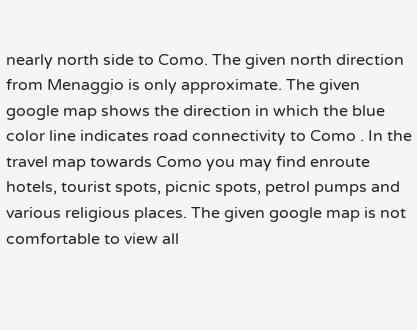nearly north side to Como. The given north direction from Menaggio is only approximate. The given google map shows the direction in which the blue color line indicates road connectivity to Como . In the travel map towards Como you may find enroute hotels, tourist spots, picnic spots, petrol pumps and various religious places. The given google map is not comfortable to view all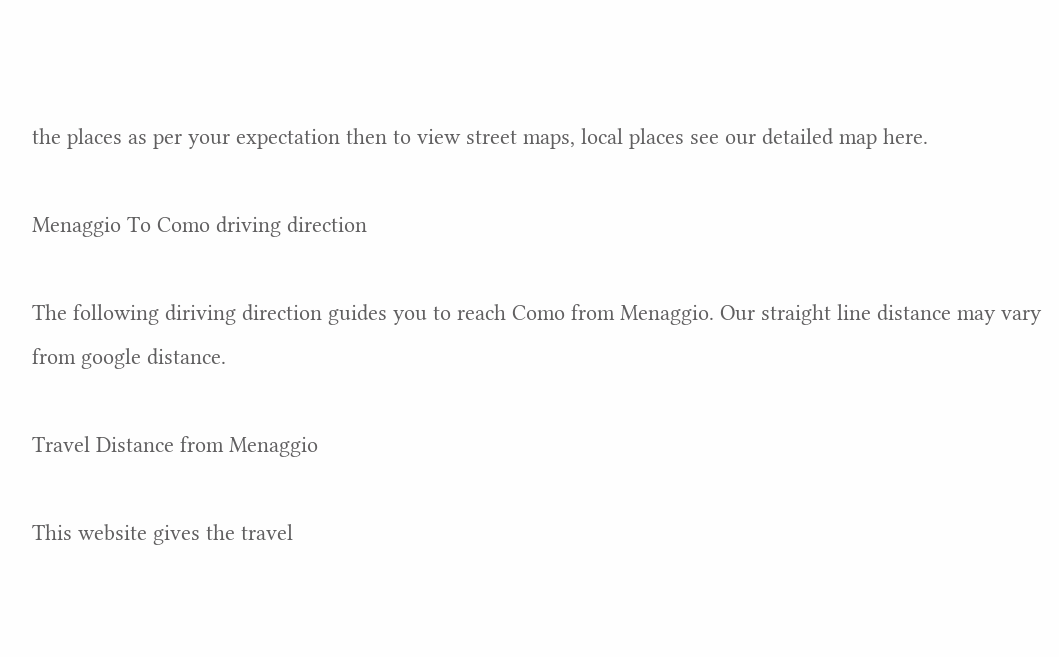the places as per your expectation then to view street maps, local places see our detailed map here.

Menaggio To Como driving direction

The following diriving direction guides you to reach Como from Menaggio. Our straight line distance may vary from google distance.

Travel Distance from Menaggio

This website gives the travel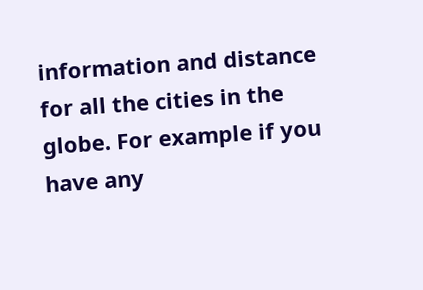information and distance for all the cities in the globe. For example if you have any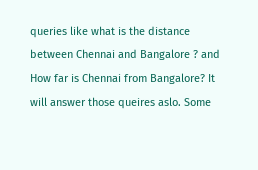queries like what is the distance between Chennai and Bangalore ? and How far is Chennai from Bangalore? It will answer those queires aslo. Some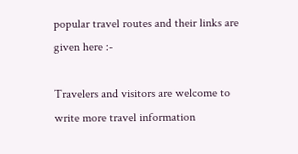popular travel routes and their links are given here :-

Travelers and visitors are welcome to write more travel information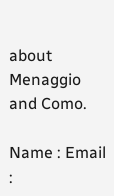about Menaggio and Como.

Name : Email :